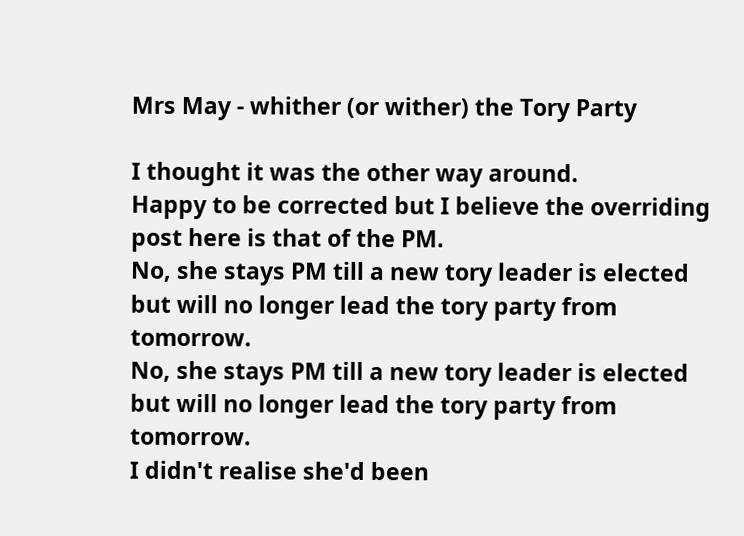Mrs May - whither (or wither) the Tory Party

I thought it was the other way around.
Happy to be corrected but I believe the overriding post here is that of the PM.
No, she stays PM till a new tory leader is elected but will no longer lead the tory party from tomorrow.
No, she stays PM till a new tory leader is elected but will no longer lead the tory party from tomorrow.
I didn't realise she'd been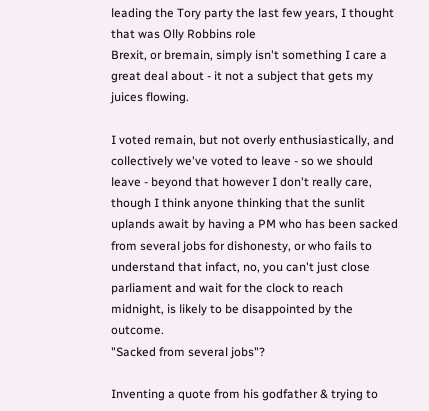leading the Tory party the last few years, I thought that was Olly Robbins role
Brexit, or bremain, simply isn't something I care a great deal about - it not a subject that gets my juices flowing.

I voted remain, but not overly enthusiastically, and collectively we've voted to leave - so we should leave - beyond that however I don't really care, though I think anyone thinking that the sunlit uplands await by having a PM who has been sacked from several jobs for dishonesty, or who fails to understand that infact, no, you can't just close parliament and wait for the clock to reach midnight, is likely to be disappointed by the outcome.
"Sacked from several jobs"?

Inventing a quote from his godfather & trying to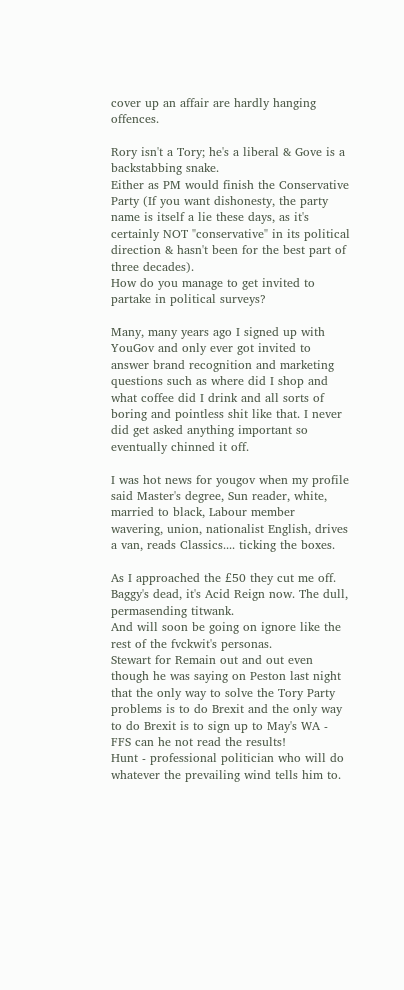cover up an affair are hardly hanging offences.

Rory isn't a Tory; he's a liberal & Gove is a backstabbing snake.
Either as PM would finish the Conservative Party (If you want dishonesty, the party name is itself a lie these days, as it's certainly NOT "conservative" in its political direction & hasn't been for the best part of three decades).
How do you manage to get invited to partake in political surveys?

Many, many years ago I signed up with YouGov and only ever got invited to answer brand recognition and marketing questions such as where did I shop and what coffee did I drink and all sorts of boring and pointless shit like that. I never did get asked anything important so eventually chinned it off.

I was hot news for yougov when my profile said Master's degree, Sun reader, white, married to black, Labour member wavering, union, nationalist English, drives a van, reads Classics.... ticking the boxes.

As I approached the £50 they cut me off.
Baggy's dead, it's Acid Reign now. The dull, permasending titwank.
And will soon be going on ignore like the rest of the fvckwit's personas.
Stewart for Remain out and out even though he was saying on Peston last night that the only way to solve the Tory Party problems is to do Brexit and the only way to do Brexit is to sign up to May's WA - FFS can he not read the results!
Hunt - professional politician who will do whatever the prevailing wind tells him to.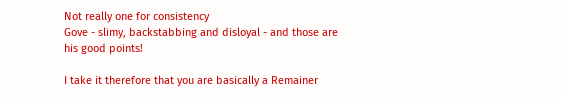Not really one for consistency
Gove - slimy, backstabbing and disloyal - and those are his good points!

I take it therefore that you are basically a Remainer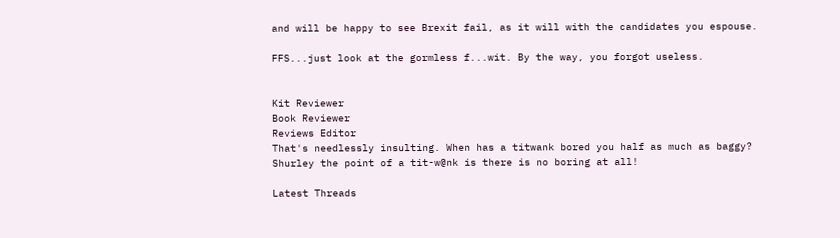and will be happy to see Brexit fail, as it will with the candidates you espouse.

FFS...just look at the gormless f...wit. By the way, you forgot useless.


Kit Reviewer
Book Reviewer
Reviews Editor
That's needlessly insulting. When has a titwank bored you half as much as baggy?
Shurley the point of a tit-w@nk is there is no boring at all!

Latest Threads